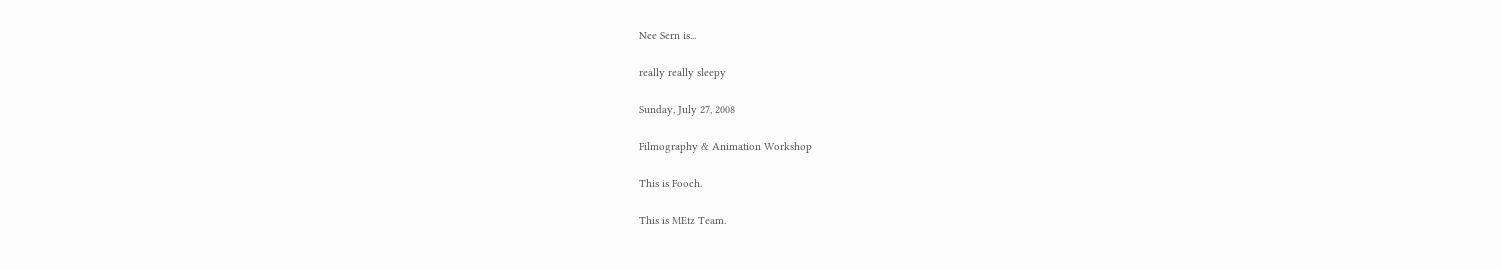Nee Sern is...

really really sleepy

Sunday, July 27, 2008

Filmography & Animation Workshop

This is Fooch.

This is MEtz Team.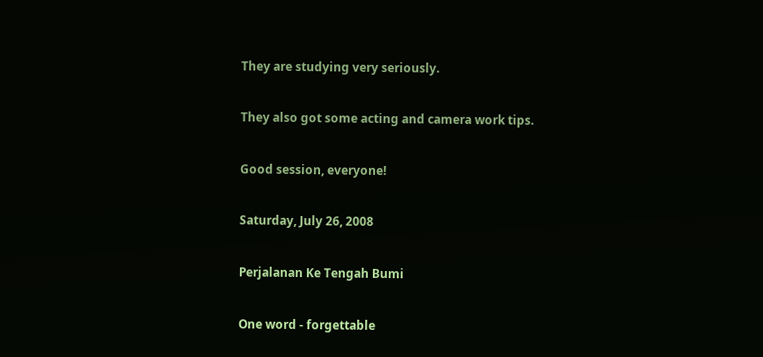They are studying very seriously.

They also got some acting and camera work tips.

Good session, everyone!

Saturday, July 26, 2008

Perjalanan Ke Tengah Bumi

One word - forgettable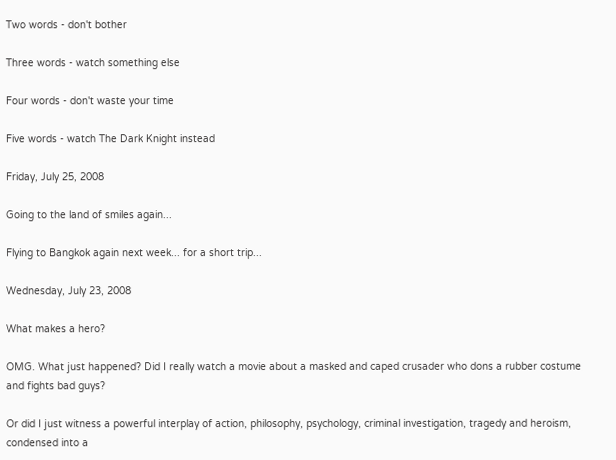Two words - don't bother

Three words - watch something else

Four words - don't waste your time

Five words - watch The Dark Knight instead

Friday, July 25, 2008

Going to the land of smiles again...

Flying to Bangkok again next week... for a short trip...

Wednesday, July 23, 2008

What makes a hero?

OMG. What just happened? Did I really watch a movie about a masked and caped crusader who dons a rubber costume and fights bad guys?

Or did I just witness a powerful interplay of action, philosophy, psychology, criminal investigation, tragedy and heroism, condensed into a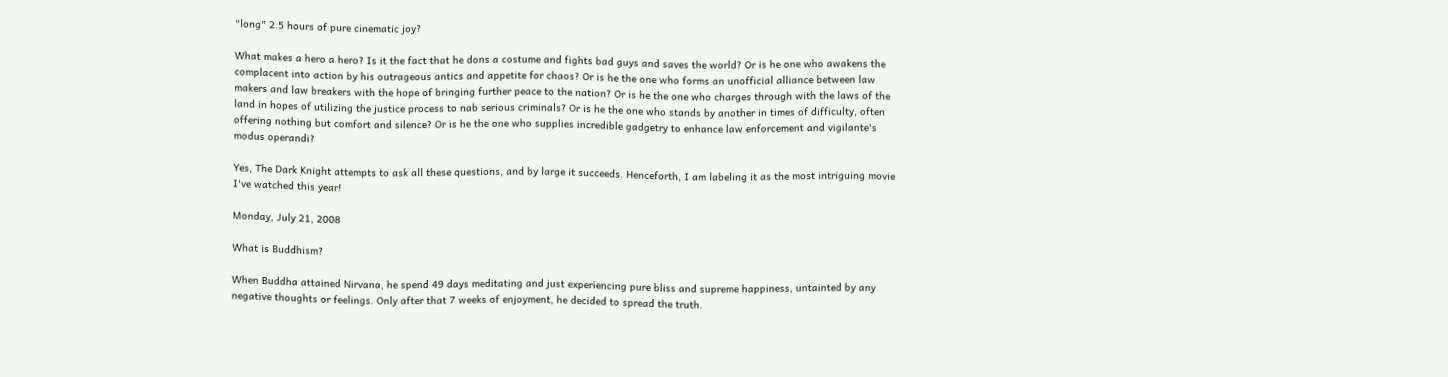"long" 2.5 hours of pure cinematic joy?

What makes a hero a hero? Is it the fact that he dons a costume and fights bad guys and saves the world? Or is he one who awakens the complacent into action by his outrageous antics and appetite for chaos? Or is he the one who forms an unofficial alliance between law makers and law breakers with the hope of bringing further peace to the nation? Or is he the one who charges through with the laws of the land in hopes of utilizing the justice process to nab serious criminals? Or is he the one who stands by another in times of difficulty, often offering nothing but comfort and silence? Or is he the one who supplies incredible gadgetry to enhance law enforcement and vigilante's modus operandi?

Yes, The Dark Knight attempts to ask all these questions, and by large it succeeds. Henceforth, I am labeling it as the most intriguing movie I've watched this year!

Monday, July 21, 2008

What is Buddhism?

When Buddha attained Nirvana, he spend 49 days meditating and just experiencing pure bliss and supreme happiness, untainted by any negative thoughts or feelings. Only after that 7 weeks of enjoyment, he decided to spread the truth.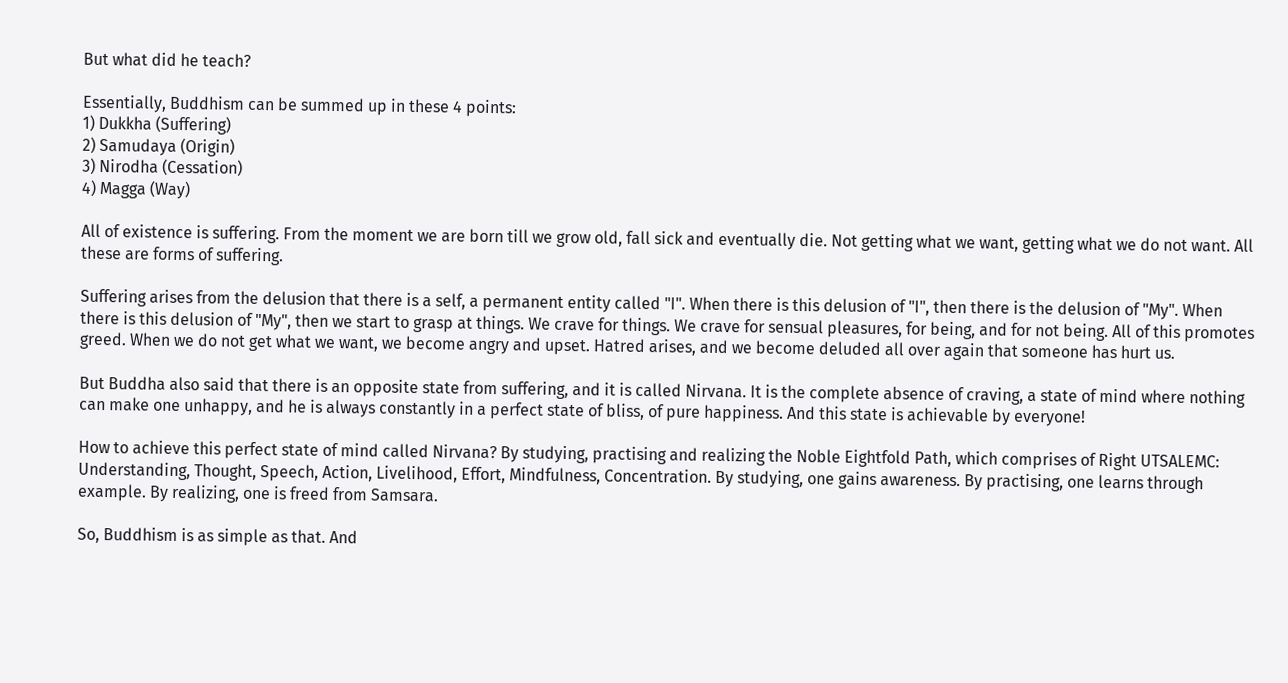But what did he teach?

Essentially, Buddhism can be summed up in these 4 points:
1) Dukkha (Suffering)
2) Samudaya (Origin)
3) Nirodha (Cessation)
4) Magga (Way)

All of existence is suffering. From the moment we are born till we grow old, fall sick and eventually die. Not getting what we want, getting what we do not want. All these are forms of suffering.

Suffering arises from the delusion that there is a self, a permanent entity called "I". When there is this delusion of "I", then there is the delusion of "My". When there is this delusion of "My", then we start to grasp at things. We crave for things. We crave for sensual pleasures, for being, and for not being. All of this promotes greed. When we do not get what we want, we become angry and upset. Hatred arises, and we become deluded all over again that someone has hurt us.

But Buddha also said that there is an opposite state from suffering, and it is called Nirvana. It is the complete absence of craving, a state of mind where nothing can make one unhappy, and he is always constantly in a perfect state of bliss, of pure happiness. And this state is achievable by everyone!

How to achieve this perfect state of mind called Nirvana? By studying, practising and realizing the Noble Eightfold Path, which comprises of Right UTSALEMC: Understanding, Thought, Speech, Action, Livelihood, Effort, Mindfulness, Concentration. By studying, one gains awareness. By practising, one learns through example. By realizing, one is freed from Samsara.

So, Buddhism is as simple as that. And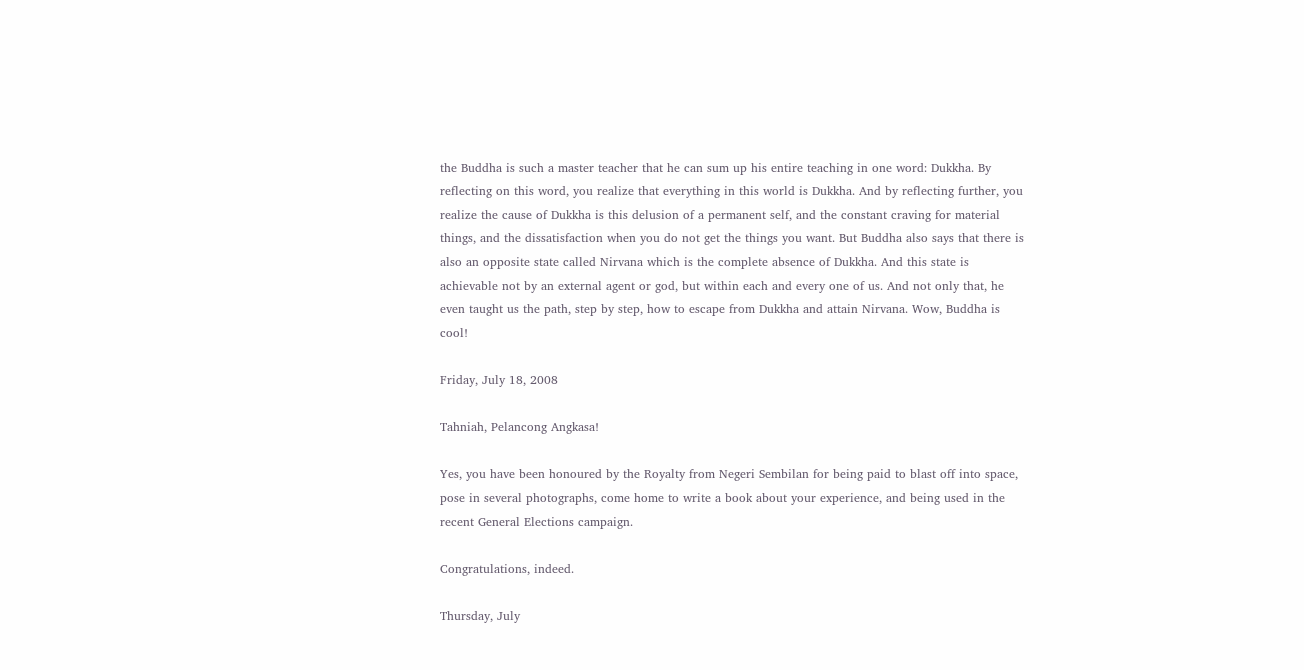the Buddha is such a master teacher that he can sum up his entire teaching in one word: Dukkha. By reflecting on this word, you realize that everything in this world is Dukkha. And by reflecting further, you realize the cause of Dukkha is this delusion of a permanent self, and the constant craving for material things, and the dissatisfaction when you do not get the things you want. But Buddha also says that there is also an opposite state called Nirvana which is the complete absence of Dukkha. And this state is achievable not by an external agent or god, but within each and every one of us. And not only that, he even taught us the path, step by step, how to escape from Dukkha and attain Nirvana. Wow, Buddha is cool!

Friday, July 18, 2008

Tahniah, Pelancong Angkasa!

Yes, you have been honoured by the Royalty from Negeri Sembilan for being paid to blast off into space, pose in several photographs, come home to write a book about your experience, and being used in the recent General Elections campaign.

Congratulations, indeed.

Thursday, July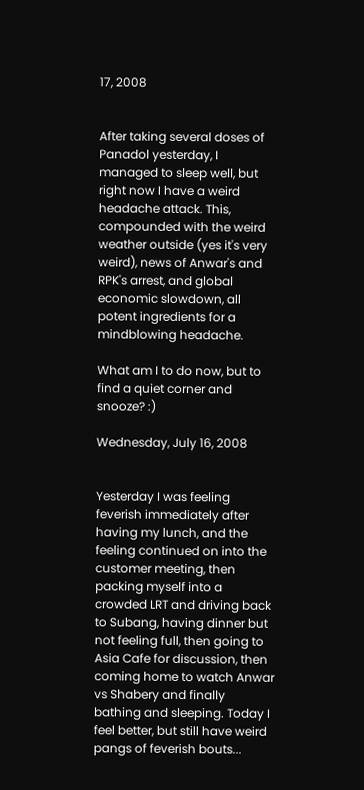17, 2008


After taking several doses of Panadol yesterday, I managed to sleep well, but right now I have a weird headache attack. This, compounded with the weird weather outside (yes it's very weird), news of Anwar's and RPK's arrest, and global economic slowdown, all potent ingredients for a mindblowing headache.

What am I to do now, but to find a quiet corner and snooze? :)

Wednesday, July 16, 2008


Yesterday I was feeling feverish immediately after having my lunch, and the feeling continued on into the customer meeting, then packing myself into a crowded LRT and driving back to Subang, having dinner but not feeling full, then going to Asia Cafe for discussion, then coming home to watch Anwar vs Shabery and finally bathing and sleeping. Today I feel better, but still have weird pangs of feverish bouts...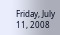Friday, July 11, 2008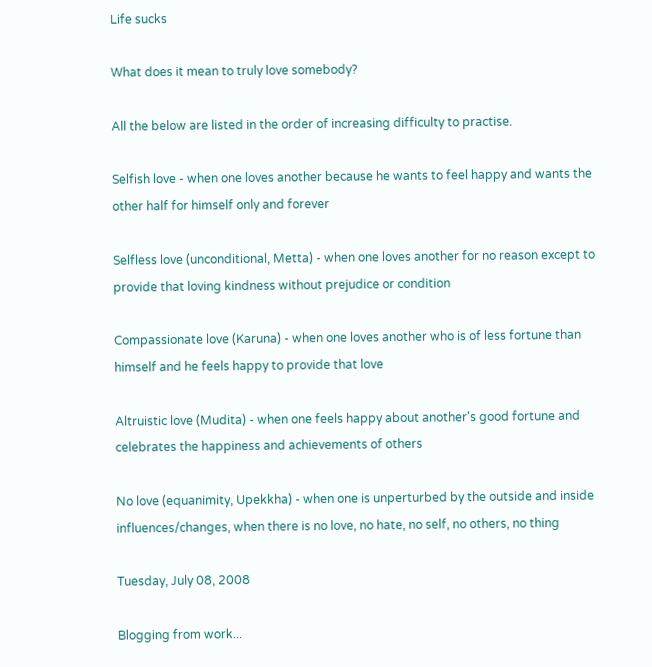Life sucks

What does it mean to truly love somebody?

All the below are listed in the order of increasing difficulty to practise.

Selfish love - when one loves another because he wants to feel happy and wants the other half for himself only and forever

Selfless love (unconditional, Metta) - when one loves another for no reason except to provide that loving kindness without prejudice or condition

Compassionate love (Karuna) - when one loves another who is of less fortune than himself and he feels happy to provide that love

Altruistic love (Mudita) - when one feels happy about another's good fortune and celebrates the happiness and achievements of others

No love (equanimity, Upekkha) - when one is unperturbed by the outside and inside influences/changes, when there is no love, no hate, no self, no others, no thing

Tuesday, July 08, 2008

Blogging from work...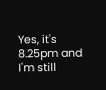Yes, it's 8.25pm and I'm still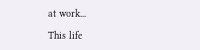at work...

This life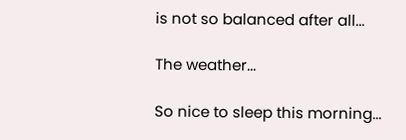is not so balanced after all...

The weather...

So nice to sleep this morning...